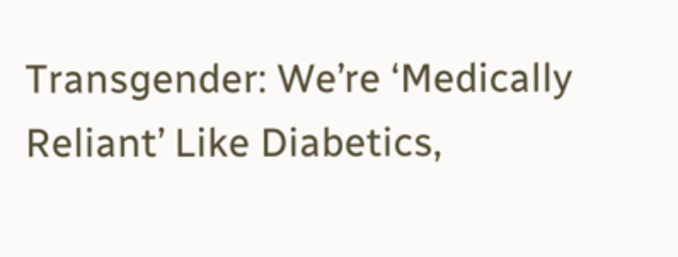Transgender: We’re ‘Medically Reliant’ Like Diabetics,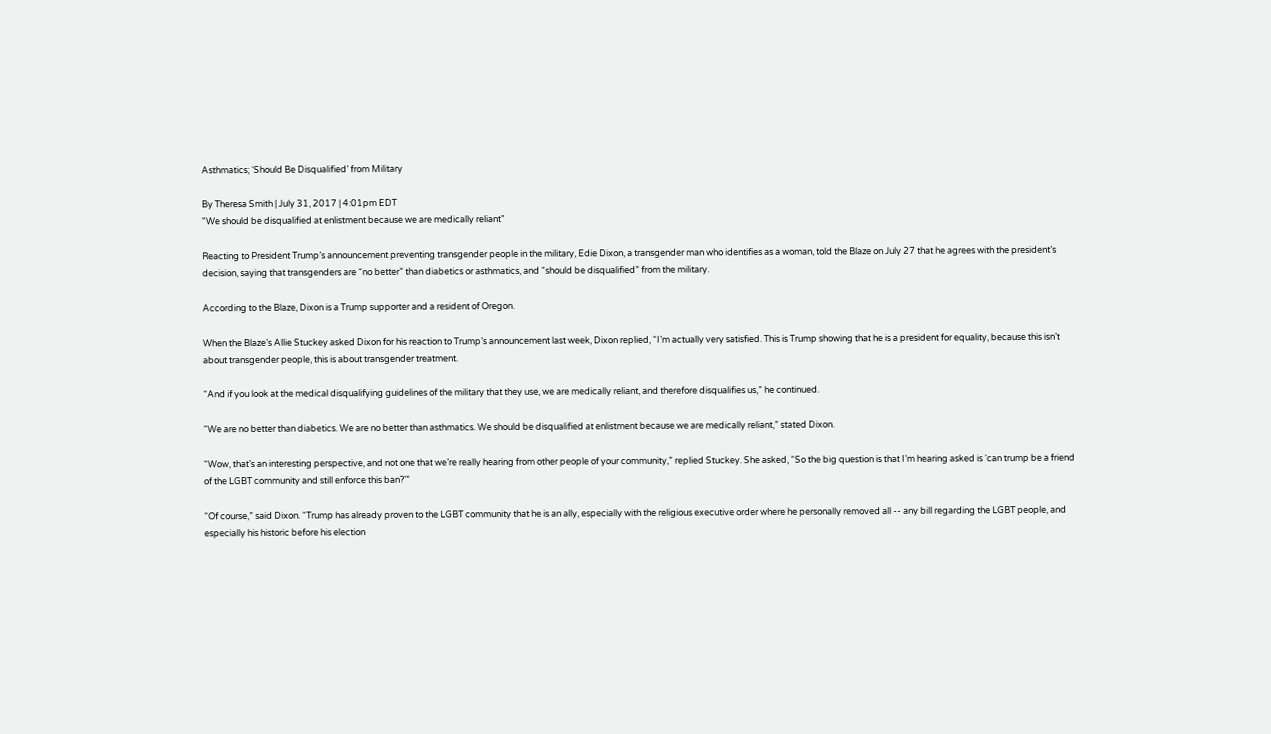Asthmatics; ‘Should Be Disqualified’ from Military

By Theresa Smith | July 31, 2017 | 4:01pm EDT
"We should be disqualified at enlistment because we are medically reliant"

Reacting to President Trump’s announcement preventing transgender people in the military, Edie Dixon, a transgender man who identifies as a woman, told the Blaze on July 27 that he agrees with the president’s decision, saying that transgenders are “no better” than diabetics or asthmatics, and “should be disqualified” from the military.

According to the Blaze, Dixon is a Trump supporter and a resident of Oregon.

When the Blaze’s Allie Stuckey asked Dixon for his reaction to Trump’s announcement last week, Dixon replied, “I’m actually very satisfied. This is Trump showing that he is a president for equality, because this isn’t about transgender people, this is about transgender treatment.

“And if you look at the medical disqualifying guidelines of the military that they use, we are medically reliant, and therefore disqualifies us,” he continued.

“We are no better than diabetics. We are no better than asthmatics. We should be disqualified at enlistment because we are medically reliant,” stated Dixon.

“Wow, that’s an interesting perspective, and not one that we’re really hearing from other people of your community,” replied Stuckey. She asked, “So the big question is that I’m hearing asked is ‘can trump be a friend of the LGBT community and still enforce this ban?’”

“Of course,” said Dixon. “Trump has already proven to the LGBT community that he is an ally, especially with the religious executive order where he personally removed all -- any bill regarding the LGBT people, and especially his historic before his election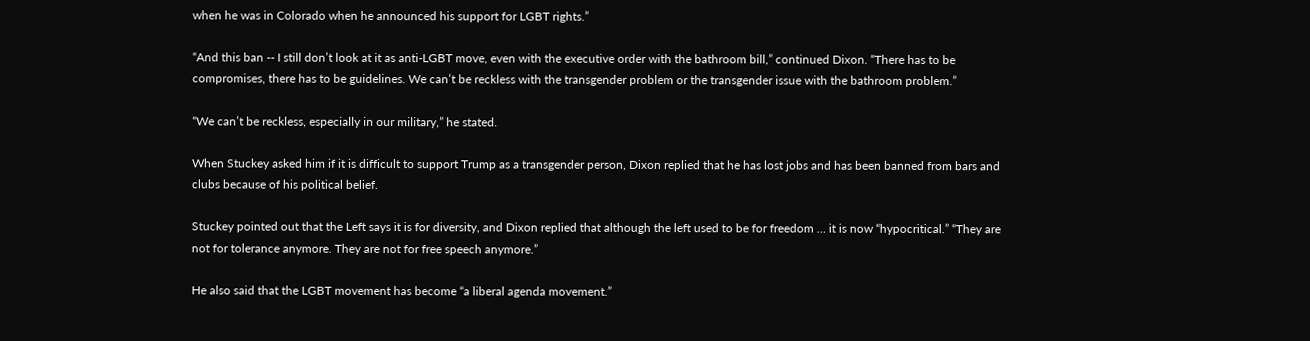when he was in Colorado when he announced his support for LGBT rights.”

“And this ban -- I still don’t look at it as anti-LGBT move, even with the executive order with the bathroom bill,” continued Dixon. “There has to be compromises, there has to be guidelines. We can’t be reckless with the transgender problem or the transgender issue with the bathroom problem.”

“We can’t be reckless, especially in our military,” he stated.

When Stuckey asked him if it is difficult to support Trump as a transgender person, Dixon replied that he has lost jobs and has been banned from bars and clubs because of his political belief.

Stuckey pointed out that the Left says it is for diversity, and Dixon replied that although the left used to be for freedom … it is now “hypocritical.” “They are not for tolerance anymore. They are not for free speech anymore.”

He also said that the LGBT movement has become “a liberal agenda movement.”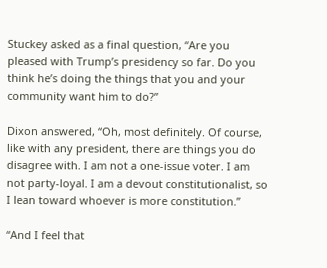Stuckey asked as a final question, “Are you pleased with Trump’s presidency so far. Do you think he’s doing the things that you and your community want him to do?”

Dixon answered, “Oh, most definitely. Of course, like with any president, there are things you do disagree with. I am not a one-issue voter. I am not party-loyal. I am a devout constitutionalist, so I lean toward whoever is more constitution.”

“And I feel that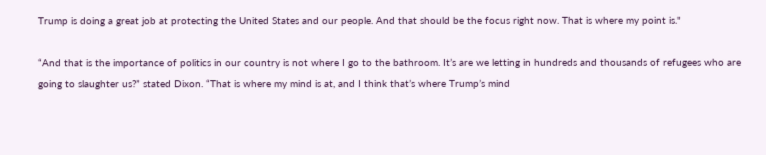Trump is doing a great job at protecting the United States and our people. And that should be the focus right now. That is where my point is."

“And that is the importance of politics in our country is not where I go to the bathroom. It’s are we letting in hundreds and thousands of refugees who are going to slaughter us?” stated Dixon. “That is where my mind is at, and I think that’s where Trump’s mind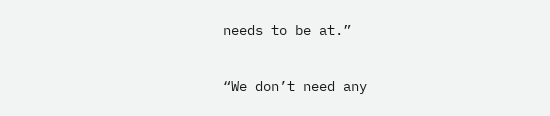needs to be at.”

“We don’t need any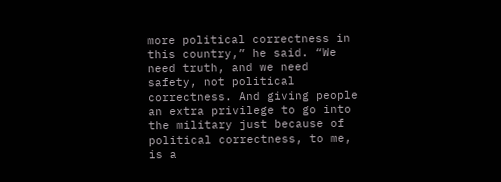more political correctness in this country,” he said. “We need truth, and we need safety, not political correctness. And giving people an extra privilege to go into the military just because of political correctness, to me, is a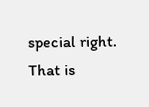special right. That is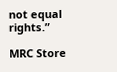not equal rights.”

MRC Store